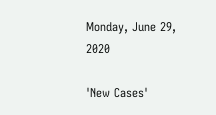Monday, June 29, 2020

'New Cases'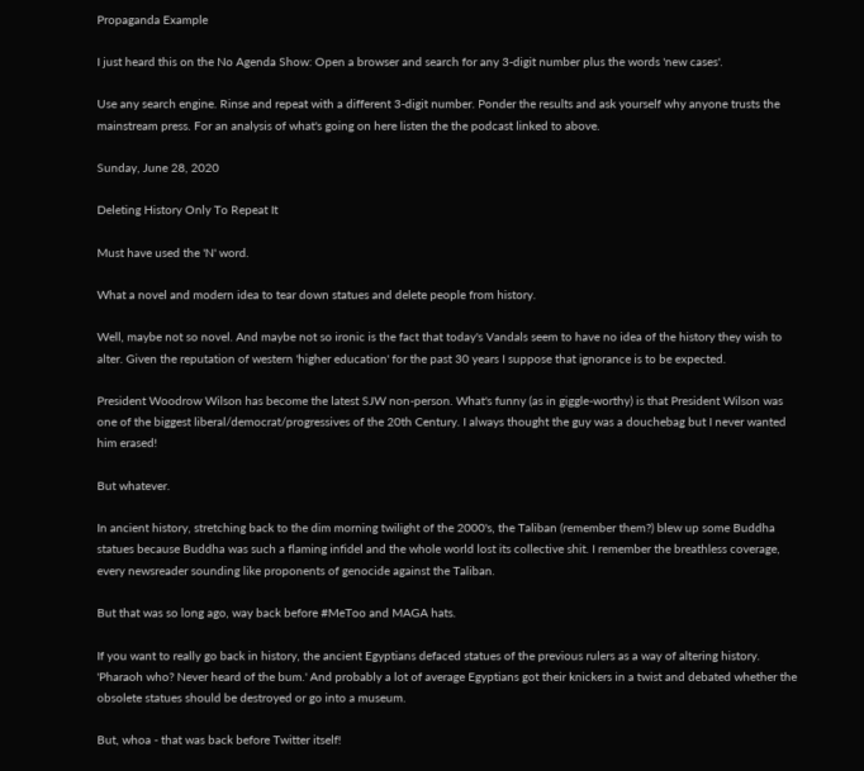Propaganda Example

I just heard this on the No Agenda Show: Open a browser and search for any 3-digit number plus the words 'new cases'.

Use any search engine. Rinse and repeat with a different 3-digit number. Ponder the results and ask yourself why anyone trusts the mainstream press. For an analysis of what's going on here listen the the podcast linked to above.

Sunday, June 28, 2020

Deleting History Only To Repeat It

Must have used the 'N' word.

What a novel and modern idea to tear down statues and delete people from history.

Well, maybe not so novel. And maybe not so ironic is the fact that today's Vandals seem to have no idea of the history they wish to alter. Given the reputation of western 'higher education' for the past 30 years I suppose that ignorance is to be expected.

President Woodrow Wilson has become the latest SJW non-person. What's funny (as in giggle-worthy) is that President Wilson was one of the biggest liberal/democrat/progressives of the 20th Century. I always thought the guy was a douchebag but I never wanted him erased!

But whatever.

In ancient history, stretching back to the dim morning twilight of the 2000's, the Taliban (remember them?) blew up some Buddha statues because Buddha was such a flaming infidel and the whole world lost its collective shit. I remember the breathless coverage, every newsreader sounding like proponents of genocide against the Taliban.

But that was so long ago, way back before #MeToo and MAGA hats.

If you want to really go back in history, the ancient Egyptians defaced statues of the previous rulers as a way of altering history. 'Pharaoh who? Never heard of the bum.' And probably a lot of average Egyptians got their knickers in a twist and debated whether the  obsolete statues should be destroyed or go into a museum.

But, whoa - that was back before Twitter itself!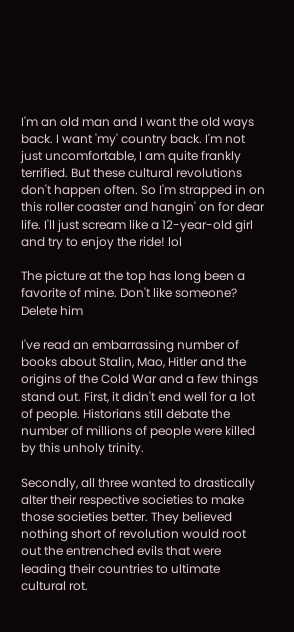I'm an old man and I want the old ways back. I want 'my' country back. I'm not just uncomfortable, I am quite frankly terrified. But these cultural revolutions don't happen often. So I'm strapped in on this roller coaster and hangin' on for dear life. I'll just scream like a 12-year-old girl and try to enjoy the ride! lol

The picture at the top has long been a favorite of mine. Don't like someone? Delete him

I've read an embarrassing number of books about Stalin, Mao, Hitler and the origins of the Cold War and a few things stand out. First, it didn't end well for a lot of people. Historians still debate the number of millions of people were killed by this unholy trinity.

Secondly, all three wanted to drastically alter their respective societies to make those societies better. They believed nothing short of revolution would root out the entrenched evils that were leading their countries to ultimate cultural rot.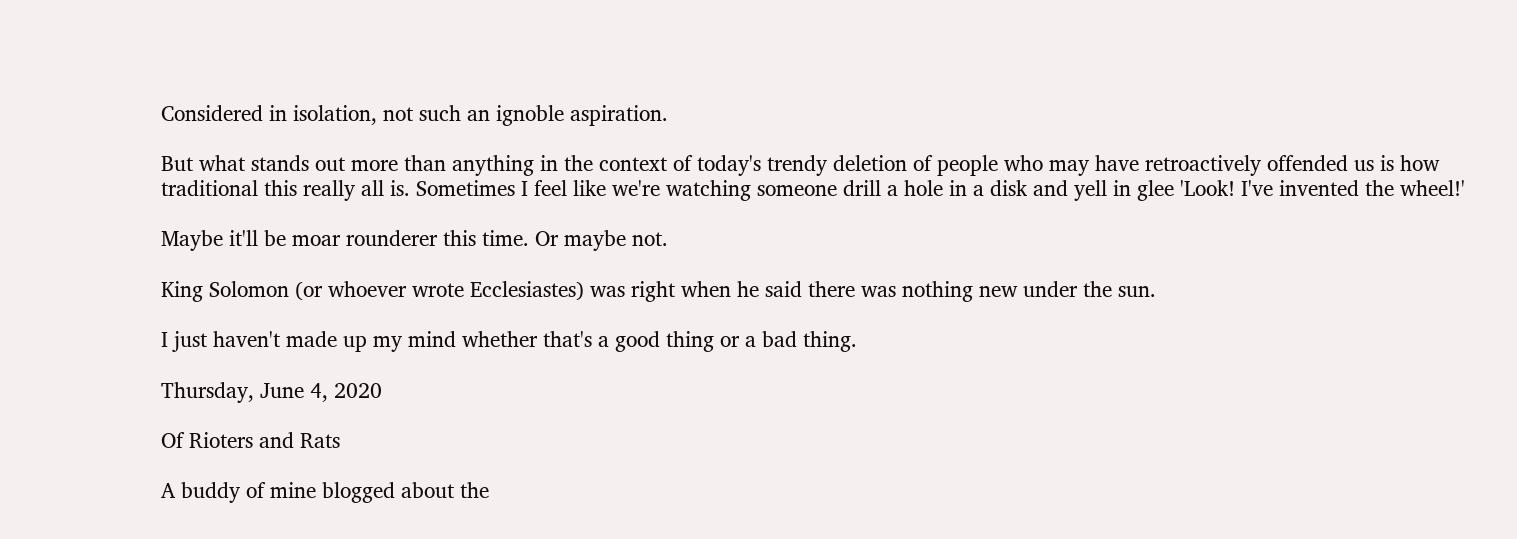Considered in isolation, not such an ignoble aspiration.

But what stands out more than anything in the context of today's trendy deletion of people who may have retroactively offended us is how traditional this really all is. Sometimes I feel like we're watching someone drill a hole in a disk and yell in glee 'Look! I've invented the wheel!'

Maybe it'll be moar rounderer this time. Or maybe not.

King Solomon (or whoever wrote Ecclesiastes) was right when he said there was nothing new under the sun.

I just haven't made up my mind whether that's a good thing or a bad thing.

Thursday, June 4, 2020

Of Rioters and Rats

A buddy of mine blogged about the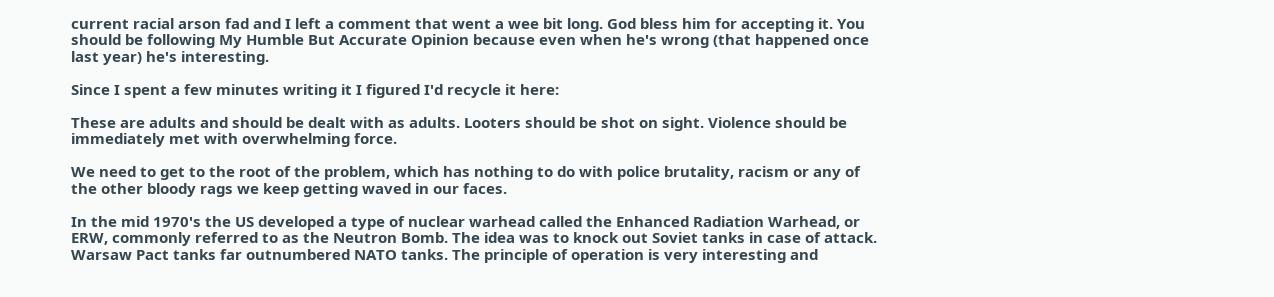current racial arson fad and I left a comment that went a wee bit long. God bless him for accepting it. You should be following My Humble But Accurate Opinion because even when he's wrong (that happened once last year) he's interesting.

Since I spent a few minutes writing it I figured I'd recycle it here:

These are adults and should be dealt with as adults. Looters should be shot on sight. Violence should be immediately met with overwhelming force.

We need to get to the root of the problem, which has nothing to do with police brutality, racism or any of the other bloody rags we keep getting waved in our faces.

In the mid 1970's the US developed a type of nuclear warhead called the Enhanced Radiation Warhead, or ERW, commonly referred to as the Neutron Bomb. The idea was to knock out Soviet tanks in case of attack. Warsaw Pact tanks far outnumbered NATO tanks. The principle of operation is very interesting and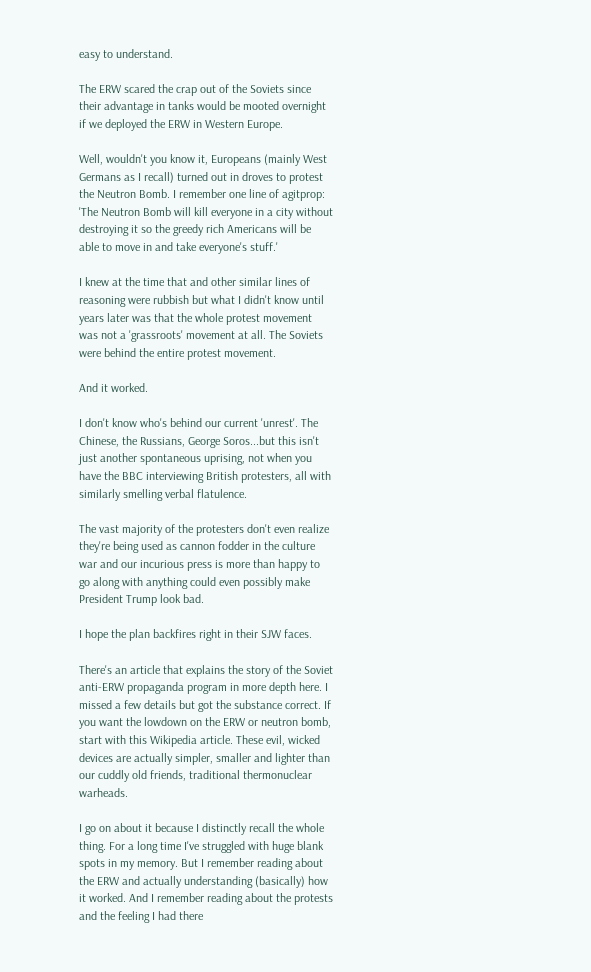easy to understand.

The ERW scared the crap out of the Soviets since their advantage in tanks would be mooted overnight if we deployed the ERW in Western Europe.

Well, wouldn't you know it, Europeans (mainly West Germans as I recall) turned out in droves to protest the Neutron Bomb. I remember one line of agitprop: 'The Neutron Bomb will kill everyone in a city without destroying it so the greedy rich Americans will be able to move in and take everyone's stuff.'

I knew at the time that and other similar lines of reasoning were rubbish but what I didn't know until years later was that the whole protest movement was not a 'grassroots' movement at all. The Soviets were behind the entire protest movement.

And it worked.

I don't know who's behind our current 'unrest'. The Chinese, the Russians, George Soros...but this isn't just another spontaneous uprising, not when you have the BBC interviewing British protesters, all with similarly smelling verbal flatulence.

The vast majority of the protesters don't even realize they're being used as cannon fodder in the culture war and our incurious press is more than happy to go along with anything could even possibly make President Trump look bad.

I hope the plan backfires right in their SJW faces.

There's an article that explains the story of the Soviet anti-ERW propaganda program in more depth here. I missed a few details but got the substance correct. If you want the lowdown on the ERW or neutron bomb, start with this Wikipedia article. These evil, wicked devices are actually simpler, smaller and lighter than our cuddly old friends, traditional thermonuclear warheads.

I go on about it because I distinctly recall the whole thing. For a long time I've struggled with huge blank spots in my memory. But I remember reading about the ERW and actually understanding (basically) how it worked. And I remember reading about the protests and the feeling I had there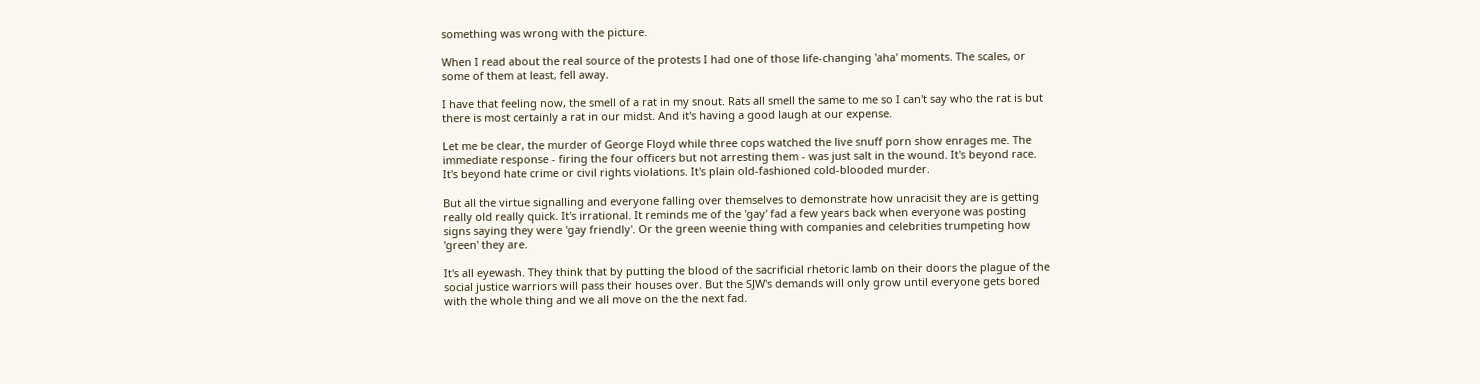something was wrong with the picture.

When I read about the real source of the protests I had one of those life-changing 'aha' moments. The scales, or some of them at least, fell away.

I have that feeling now, the smell of a rat in my snout. Rats all smell the same to me so I can't say who the rat is but there is most certainly a rat in our midst. And it's having a good laugh at our expense.

Let me be clear, the murder of George Floyd while three cops watched the live snuff porn show enrages me. The immediate response - firing the four officers but not arresting them - was just salt in the wound. It's beyond race. It's beyond hate crime or civil rights violations. It's plain old-fashioned cold-blooded murder.

But all the virtue signalling and everyone falling over themselves to demonstrate how unracisit they are is getting really old really quick. It's irrational. It reminds me of the 'gay' fad a few years back when everyone was posting signs saying they were 'gay friendly'. Or the green weenie thing with companies and celebrities trumpeting how 'green' they are.

It's all eyewash. They think that by putting the blood of the sacrificial rhetoric lamb on their doors the plague of the social justice warriors will pass their houses over. But the SJW's demands will only grow until everyone gets bored with the whole thing and we all move on the the next fad.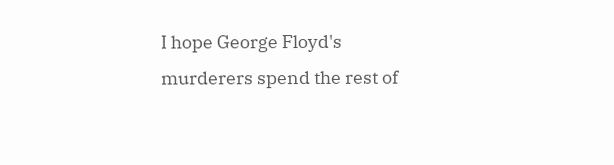I hope George Floyd's murderers spend the rest of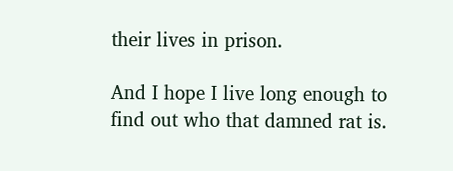their lives in prison.

And I hope I live long enough to find out who that damned rat is.